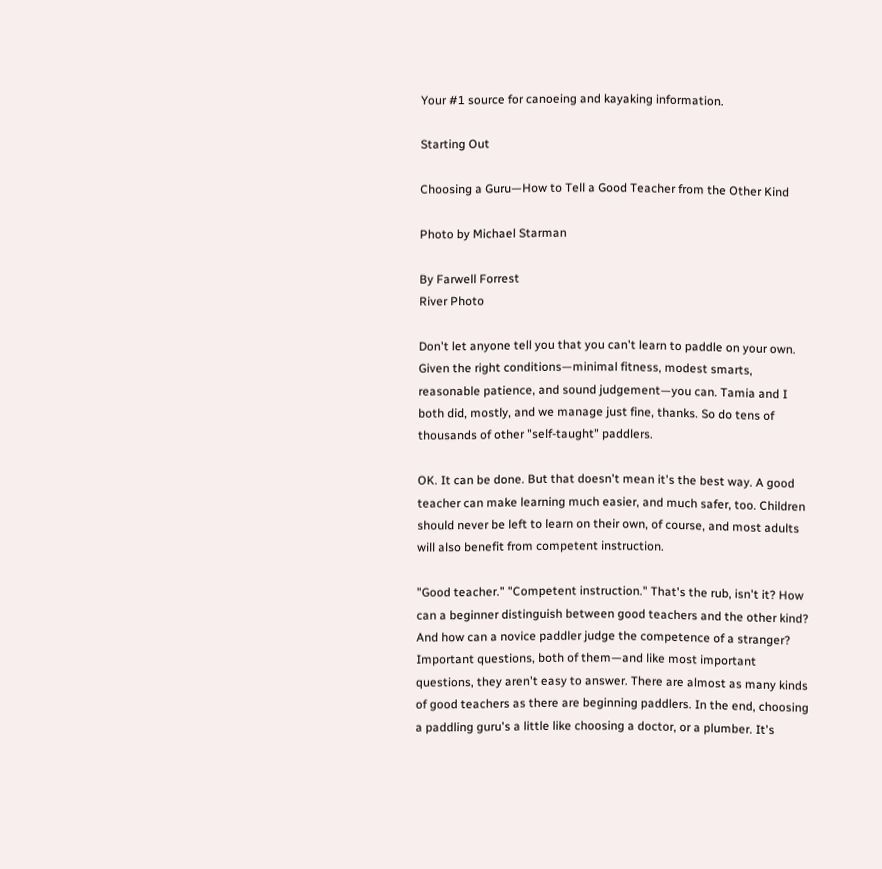Your #1 source for canoeing and kayaking information.

Starting Out

Choosing a Guru—How to Tell a Good Teacher from the Other Kind

Photo by Michael Starman

By Farwell Forrest
River Photo

Don't let anyone tell you that you can't learn to paddle on your own. Given the right conditions—minimal fitness, modest smarts, reasonable patience, and sound judgement—you can. Tamia and I both did, mostly, and we manage just fine, thanks. So do tens of thousands of other "self-taught" paddlers.

OK. It can be done. But that doesn't mean it's the best way. A good teacher can make learning much easier, and much safer, too. Children should never be left to learn on their own, of course, and most adults will also benefit from competent instruction.

"Good teacher." "Competent instruction." That's the rub, isn't it? How can a beginner distinguish between good teachers and the other kind? And how can a novice paddler judge the competence of a stranger? Important questions, both of them—and like most important questions, they aren't easy to answer. There are almost as many kinds of good teachers as there are beginning paddlers. In the end, choosing a paddling guru's a little like choosing a doctor, or a plumber. It's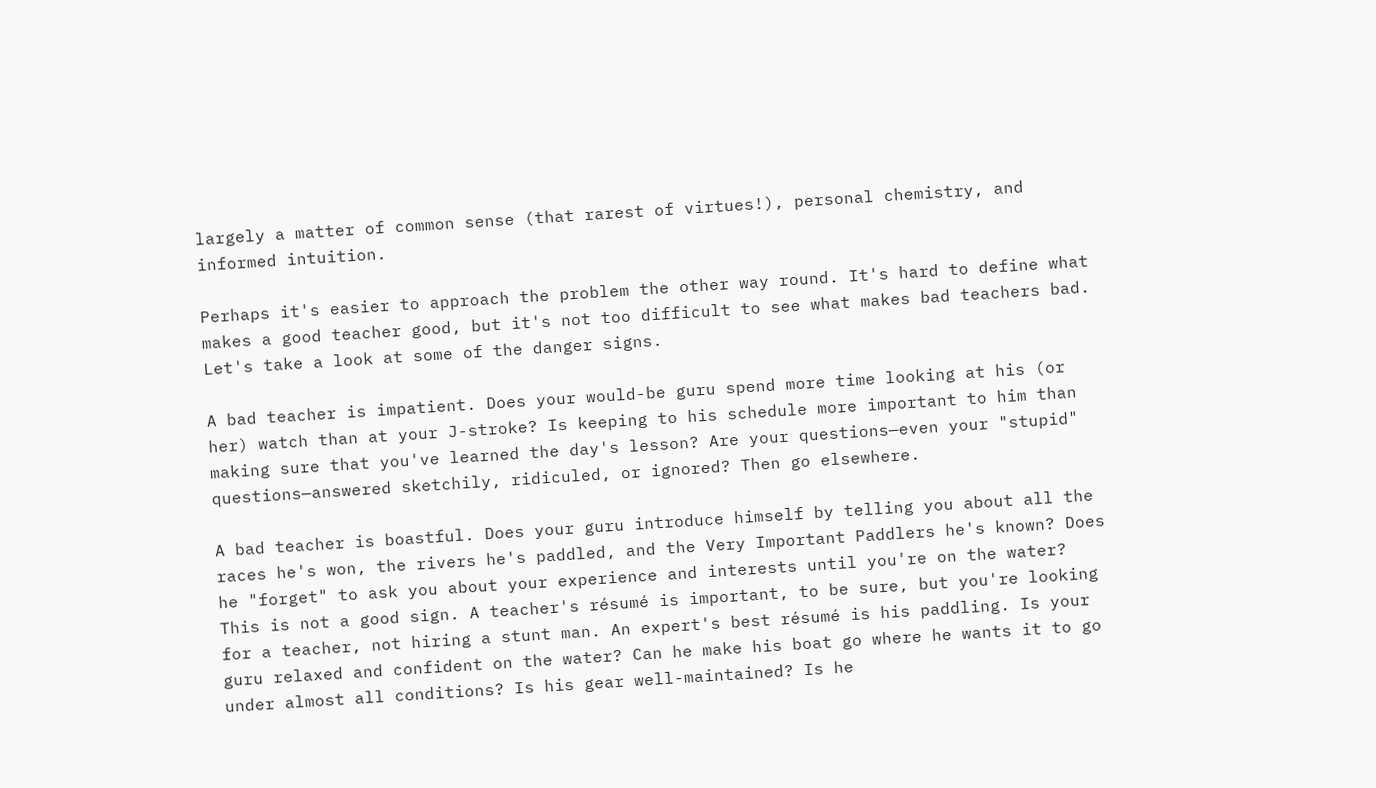largely a matter of common sense (that rarest of virtues!), personal chemistry, and informed intuition.

Perhaps it's easier to approach the problem the other way round. It's hard to define what makes a good teacher good, but it's not too difficult to see what makes bad teachers bad. Let's take a look at some of the danger signs.

A bad teacher is impatient. Does your would-be guru spend more time looking at his (or her) watch than at your J-stroke? Is keeping to his schedule more important to him than making sure that you've learned the day's lesson? Are your questions—even your "stupid" questions—answered sketchily, ridiculed, or ignored? Then go elsewhere.

A bad teacher is boastful. Does your guru introduce himself by telling you about all the races he's won, the rivers he's paddled, and the Very Important Paddlers he's known? Does he "forget" to ask you about your experience and interests until you're on the water? This is not a good sign. A teacher's résumé is important, to be sure, but you're looking for a teacher, not hiring a stunt man. An expert's best résumé is his paddling. Is your guru relaxed and confident on the water? Can he make his boat go where he wants it to go under almost all conditions? Is his gear well-maintained? Is he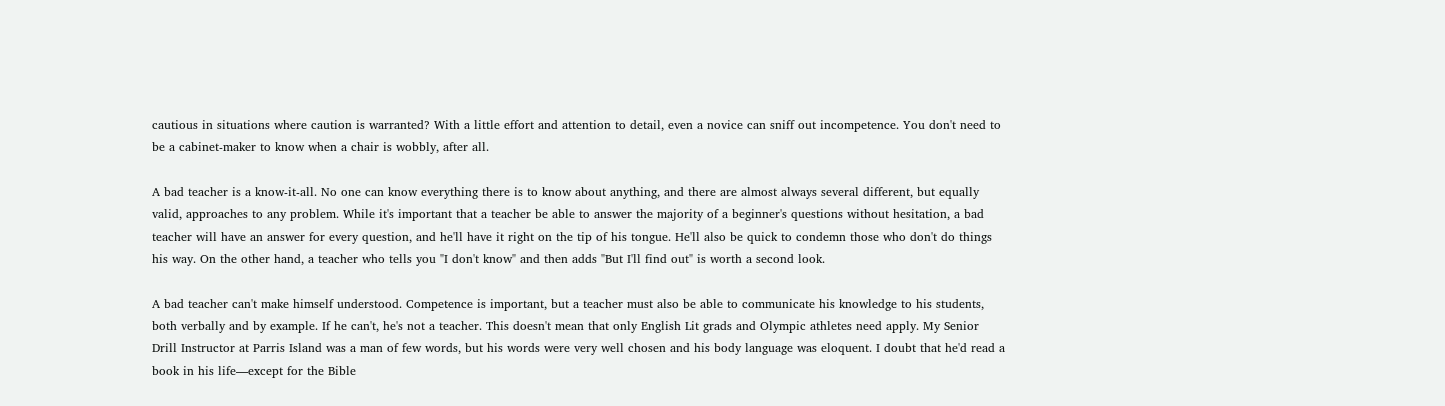cautious in situations where caution is warranted? With a little effort and attention to detail, even a novice can sniff out incompetence. You don't need to be a cabinet-maker to know when a chair is wobbly, after all.

A bad teacher is a know-it-all. No one can know everything there is to know about anything, and there are almost always several different, but equally valid, approaches to any problem. While it's important that a teacher be able to answer the majority of a beginner's questions without hesitation, a bad teacher will have an answer for every question, and he'll have it right on the tip of his tongue. He'll also be quick to condemn those who don't do things his way. On the other hand, a teacher who tells you "I don't know" and then adds "But I'll find out" is worth a second look.

A bad teacher can't make himself understood. Competence is important, but a teacher must also be able to communicate his knowledge to his students, both verbally and by example. If he can't, he's not a teacher. This doesn't mean that only English Lit grads and Olympic athletes need apply. My Senior Drill Instructor at Parris Island was a man of few words, but his words were very well chosen and his body language was eloquent. I doubt that he'd read a book in his life—except for the Bible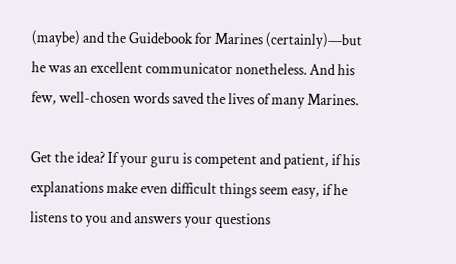(maybe) and the Guidebook for Marines (certainly)—but he was an excellent communicator nonetheless. And his few, well-chosen words saved the lives of many Marines.

Get the idea? If your guru is competent and patient, if his explanations make even difficult things seem easy, if he listens to you and answers your questions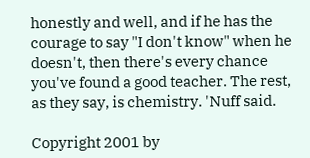honestly and well, and if he has the courage to say "I don't know" when he doesn't, then there's every chance you've found a good teacher. The rest, as they say, is chemistry. 'Nuff said.

Copyright 2001 by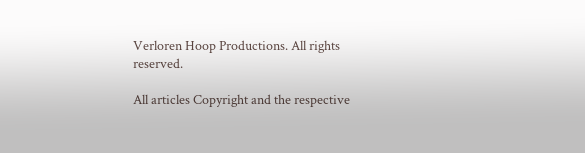Verloren Hoop Productions. All rights reserved.

All articles Copyright and the respective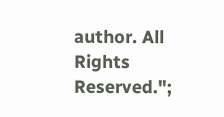author. All Rights Reserved.";